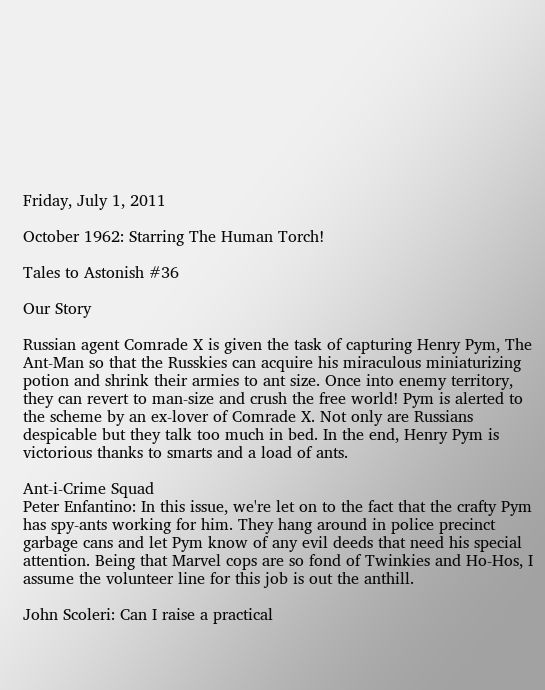Friday, July 1, 2011

October 1962: Starring The Human Torch!

Tales to Astonish #36

Our Story

Russian agent Comrade X is given the task of capturing Henry Pym, The Ant-Man so that the Russkies can acquire his miraculous miniaturizing potion and shrink their armies to ant size. Once into enemy territory, they can revert to man-size and crush the free world! Pym is alerted to the scheme by an ex-lover of Comrade X. Not only are Russians despicable but they talk too much in bed. In the end, Henry Pym is victorious thanks to smarts and a load of ants.

Ant-i-Crime Squad
Peter Enfantino: In this issue, we're let on to the fact that the crafty Pym has spy-ants working for him. They hang around in police precinct garbage cans and let Pym know of any evil deeds that need his special attention. Being that Marvel cops are so fond of Twinkies and Ho-Hos, I assume the volunteer line for this job is out the anthill.

John Scoleri: Can I raise a practical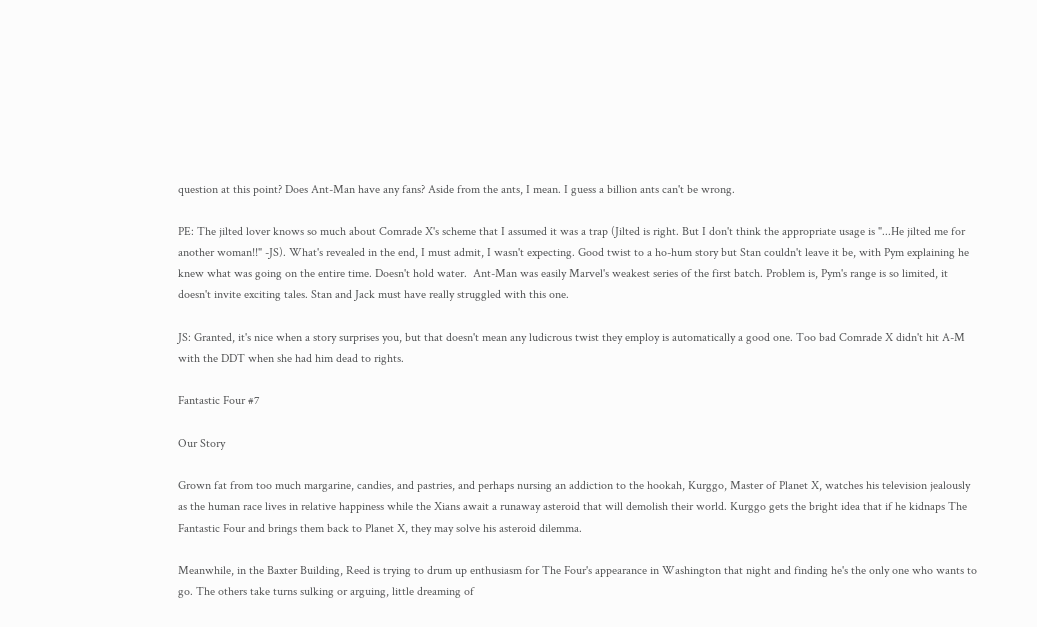question at this point? Does Ant-Man have any fans? Aside from the ants, I mean. I guess a billion ants can't be wrong.

PE: The jilted lover knows so much about Comrade X's scheme that I assumed it was a trap (Jilted is right. But I don't think the appropriate usage is "...He jilted me for another woman!!" -JS). What's revealed in the end, I must admit, I wasn't expecting. Good twist to a ho-hum story but Stan couldn't leave it be, with Pym explaining he knew what was going on the entire time. Doesn't hold water.  Ant-Man was easily Marvel's weakest series of the first batch. Problem is, Pym's range is so limited, it doesn't invite exciting tales. Stan and Jack must have really struggled with this one.

JS: Granted, it's nice when a story surprises you, but that doesn't mean any ludicrous twist they employ is automatically a good one. Too bad Comrade X didn't hit A-M with the DDT when she had him dead to rights.

Fantastic Four #7

Our Story

Grown fat from too much margarine, candies, and pastries, and perhaps nursing an addiction to the hookah, Kurggo, Master of Planet X, watches his television jealously as the human race lives in relative happiness while the Xians await a runaway asteroid that will demolish their world. Kurggo gets the bright idea that if he kidnaps The Fantastic Four and brings them back to Planet X, they may solve his asteroid dilemma.

Meanwhile, in the Baxter Building, Reed is trying to drum up enthusiasm for The Four's appearance in Washington that night and finding he's the only one who wants to go. The others take turns sulking or arguing, little dreaming of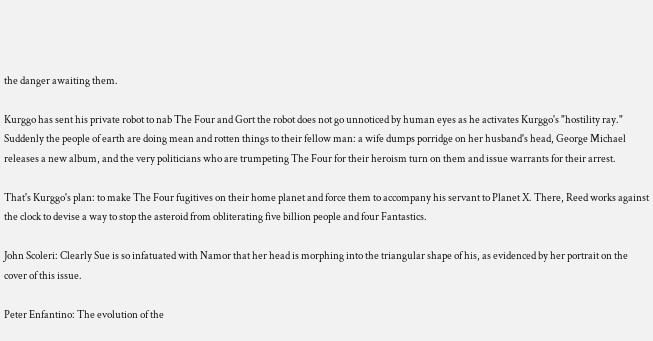the danger awaiting them.

Kurggo has sent his private robot to nab The Four and Gort the robot does not go unnoticed by human eyes as he activates Kurggo's "hostility ray." Suddenly the people of earth are doing mean and rotten things to their fellow man: a wife dumps porridge on her husband's head, George Michael releases a new album, and the very politicians who are trumpeting The Four for their heroism turn on them and issue warrants for their arrest.

That's Kurggo's plan: to make The Four fugitives on their home planet and force them to accompany his servant to Planet X. There, Reed works against the clock to devise a way to stop the asteroid from obliterating five billion people and four Fantastics.

John Scoleri: Clearly Sue is so infatuated with Namor that her head is morphing into the triangular shape of his, as evidenced by her portrait on the cover of this issue.

Peter Enfantino: The evolution of the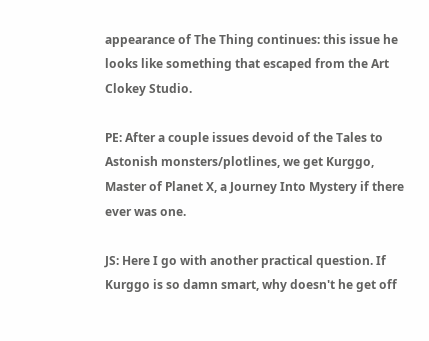appearance of The Thing continues: this issue he looks like something that escaped from the Art Clokey Studio.

PE: After a couple issues devoid of the Tales to Astonish monsters/plotlines, we get Kurggo, Master of Planet X, a Journey Into Mystery if there ever was one.

JS: Here I go with another practical question. If Kurggo is so damn smart, why doesn't he get off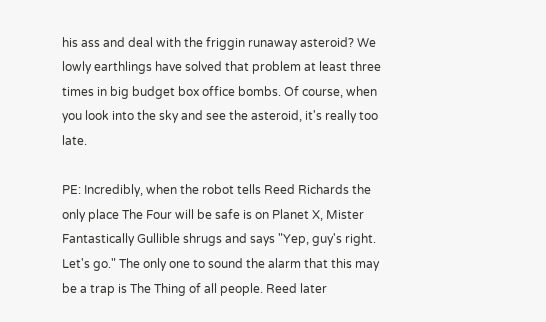his ass and deal with the friggin runaway asteroid? We lowly earthlings have solved that problem at least three times in big budget box office bombs. Of course, when you look into the sky and see the asteroid, it's really too late.

PE: Incredibly, when the robot tells Reed Richards the only place The Four will be safe is on Planet X, Mister Fantastically Gullible shrugs and says "Yep, guy's right. Let's go." The only one to sound the alarm that this may be a trap is The Thing of all people. Reed later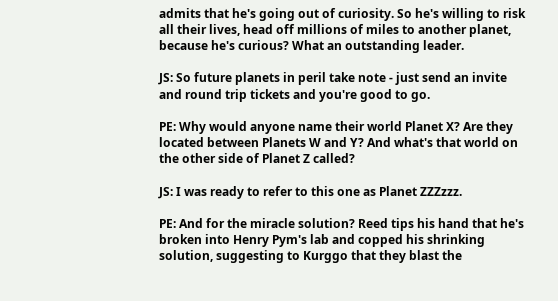admits that he's going out of curiosity. So he's willing to risk all their lives, head off millions of miles to another planet, because he's curious? What an outstanding leader.

JS: So future planets in peril take note - just send an invite and round trip tickets and you're good to go.

PE: Why would anyone name their world Planet X? Are they located between Planets W and Y? And what's that world on the other side of Planet Z called?

JS: I was ready to refer to this one as Planet ZZZzzz.

PE: And for the miracle solution? Reed tips his hand that he's broken into Henry Pym's lab and copped his shrinking solution, suggesting to Kurggo that they blast the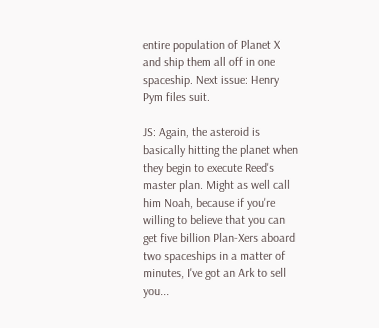entire population of Planet X and ship them all off in one spaceship. Next issue: Henry Pym files suit.

JS: Again, the asteroid is basically hitting the planet when they begin to execute Reed's master plan. Might as well call him Noah, because if you're willing to believe that you can get five billion Plan-Xers aboard two spaceships in a matter of minutes, I've got an Ark to sell you...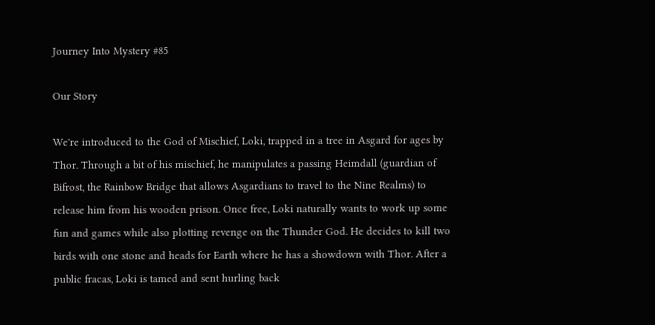Journey Into Mystery #85

Our Story

We're introduced to the God of Mischief, Loki, trapped in a tree in Asgard for ages by Thor. Through a bit of his mischief, he manipulates a passing Heimdall (guardian of Bifrost, the Rainbow Bridge that allows Asgardians to travel to the Nine Realms) to release him from his wooden prison. Once free, Loki naturally wants to work up some fun and games while also plotting revenge on the Thunder God. He decides to kill two birds with one stone and heads for Earth where he has a showdown with Thor. After a public fracas, Loki is tamed and sent hurling back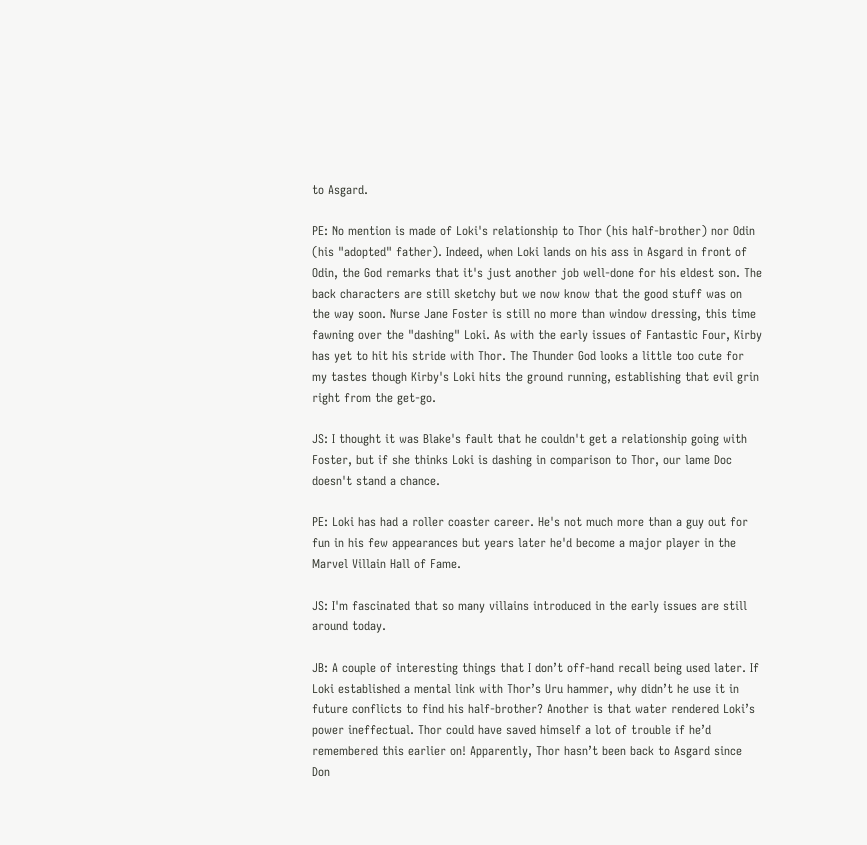to Asgard.

PE: No mention is made of Loki's relationship to Thor (his half-brother) nor Odin (his "adopted" father). Indeed, when Loki lands on his ass in Asgard in front of Odin, the God remarks that it's just another job well-done for his eldest son. The back characters are still sketchy but we now know that the good stuff was on the way soon. Nurse Jane Foster is still no more than window dressing, this time fawning over the "dashing" Loki. As with the early issues of Fantastic Four, Kirby has yet to hit his stride with Thor. The Thunder God looks a little too cute for my tastes though Kirby's Loki hits the ground running, establishing that evil grin right from the get-go.

JS: I thought it was Blake's fault that he couldn't get a relationship going with Foster, but if she thinks Loki is dashing in comparison to Thor, our lame Doc doesn't stand a chance.

PE: Loki has had a roller coaster career. He's not much more than a guy out for fun in his few appearances but years later he'd become a major player in the Marvel Villain Hall of Fame.

JS: I'm fascinated that so many villains introduced in the early issues are still around today.

JB: A couple of interesting things that I don’t off-hand recall being used later. If Loki established a mental link with Thor’s Uru hammer, why didn’t he use it in future conflicts to find his half-brother? Another is that water rendered Loki’s power ineffectual. Thor could have saved himself a lot of trouble if he’d remembered this earlier on! Apparently, Thor hasn’t been back to Asgard since Don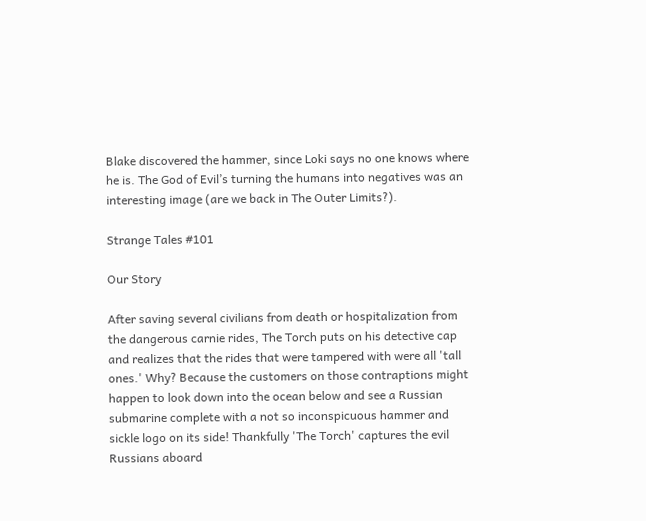Blake discovered the hammer, since Loki says no one knows where he is. The God of Evil’s turning the humans into negatives was an interesting image (are we back in The Outer Limits?).

Strange Tales #101

Our Story

After saving several civilians from death or hospitalization from the dangerous carnie rides, The Torch puts on his detective cap and realizes that the rides that were tampered with were all 'tall ones.' Why? Because the customers on those contraptions might happen to look down into the ocean below and see a Russian submarine complete with a not so inconspicuous hammer and sickle logo on its side! Thankfully 'The Torch' captures the evil Russians aboard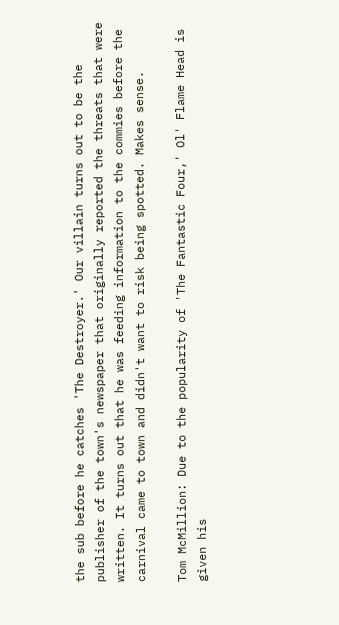the sub before he catches 'The Destroyer.' Our villain turns out to be the publisher of the town's newspaper that originally reported the threats that were written. It turns out that he was feeding information to the commies before the carnival came to town and didn't want to risk being spotted. Makes sense.

Tom McMillion: Due to the popularity of 'The Fantastic Four,' Ol' Flame Head is given his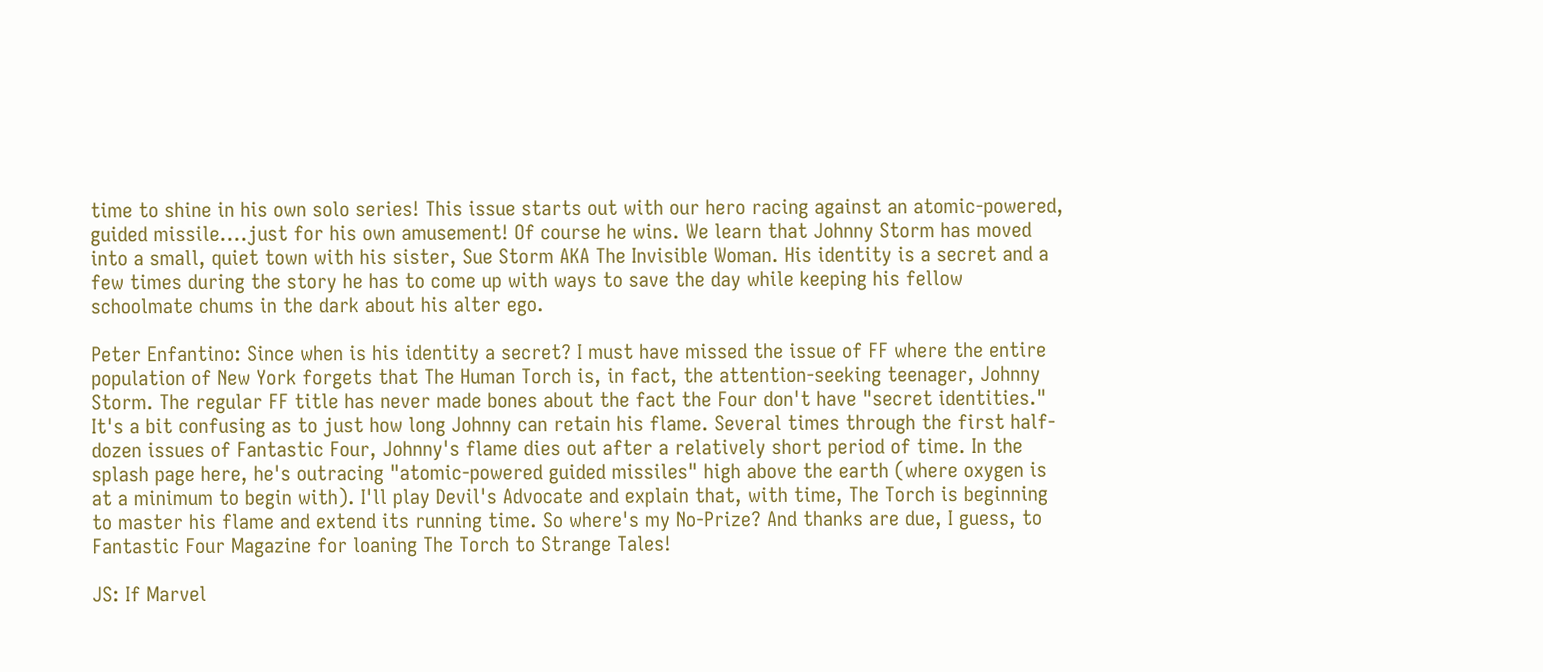time to shine in his own solo series! This issue starts out with our hero racing against an atomic-powered, guided missile....just for his own amusement! Of course he wins. We learn that Johnny Storm has moved into a small, quiet town with his sister, Sue Storm AKA The Invisible Woman. His identity is a secret and a few times during the story he has to come up with ways to save the day while keeping his fellow schoolmate chums in the dark about his alter ego.

Peter Enfantino: Since when is his identity a secret? I must have missed the issue of FF where the entire population of New York forgets that The Human Torch is, in fact, the attention-seeking teenager, Johnny Storm. The regular FF title has never made bones about the fact the Four don't have "secret identities." It's a bit confusing as to just how long Johnny can retain his flame. Several times through the first half-dozen issues of Fantastic Four, Johnny's flame dies out after a relatively short period of time. In the splash page here, he's outracing "atomic-powered guided missiles" high above the earth (where oxygen is at a minimum to begin with). I'll play Devil's Advocate and explain that, with time, The Torch is beginning to master his flame and extend its running time. So where's my No-Prize? And thanks are due, I guess, to Fantastic Four Magazine for loaning The Torch to Strange Tales!

JS: If Marvel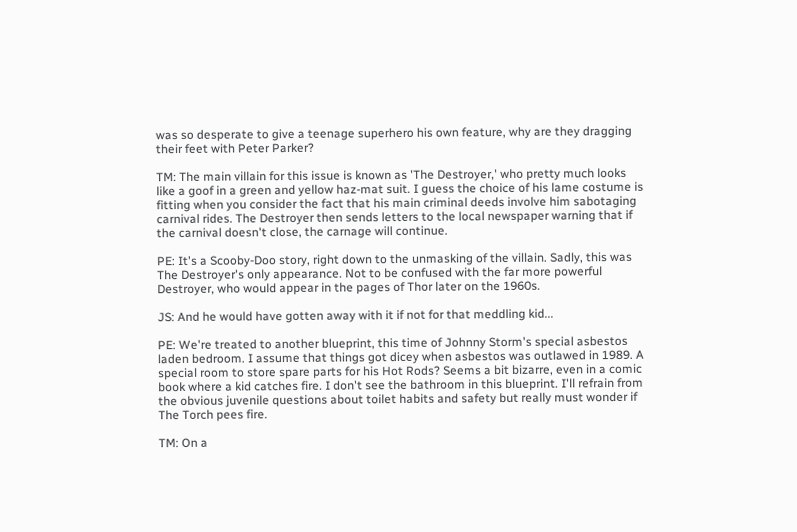was so desperate to give a teenage superhero his own feature, why are they dragging their feet with Peter Parker?

TM: The main villain for this issue is known as 'The Destroyer,' who pretty much looks like a goof in a green and yellow haz-mat suit. I guess the choice of his lame costume is fitting when you consider the fact that his main criminal deeds involve him sabotaging carnival rides. The Destroyer then sends letters to the local newspaper warning that if the carnival doesn't close, the carnage will continue.

PE: It's a Scooby-Doo story, right down to the unmasking of the villain. Sadly, this was The Destroyer's only appearance. Not to be confused with the far more powerful Destroyer, who would appear in the pages of Thor later on the 1960s.

JS: And he would have gotten away with it if not for that meddling kid...

PE: We're treated to another blueprint, this time of Johnny Storm's special asbestos laden bedroom. I assume that things got dicey when asbestos was outlawed in 1989. A special room to store spare parts for his Hot Rods? Seems a bit bizarre, even in a comic book where a kid catches fire. I don't see the bathroom in this blueprint. I'll refrain from the obvious juvenile questions about toilet habits and safety but really must wonder if The Torch pees fire.

TM: On a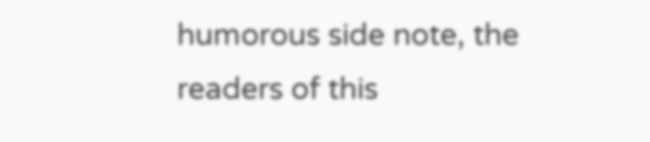humorous side note, the readers of this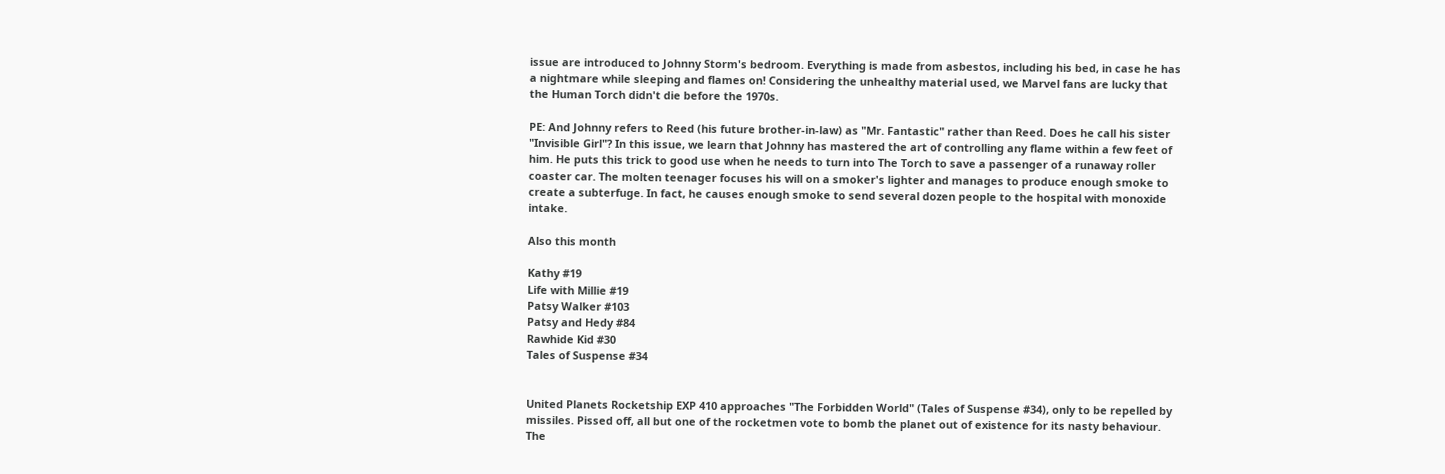issue are introduced to Johnny Storm's bedroom. Everything is made from asbestos, including his bed, in case he has a nightmare while sleeping and flames on! Considering the unhealthy material used, we Marvel fans are lucky that the Human Torch didn't die before the 1970s.

PE: And Johnny refers to Reed (his future brother-in-law) as "Mr. Fantastic" rather than Reed. Does he call his sister "Invisible Girl"? In this issue, we learn that Johnny has mastered the art of controlling any flame within a few feet of him. He puts this trick to good use when he needs to turn into The Torch to save a passenger of a runaway roller coaster car. The molten teenager focuses his will on a smoker's lighter and manages to produce enough smoke to create a subterfuge. In fact, he causes enough smoke to send several dozen people to the hospital with monoxide intake.

Also this month

Kathy #19
Life with Millie #19
Patsy Walker #103
Patsy and Hedy #84
Rawhide Kid #30
Tales of Suspense #34


United Planets Rocketship EXP 410 approaches "The Forbidden World" (Tales of Suspense #34), only to be repelled by missiles. Pissed off, all but one of the rocketmen vote to bomb the planet out of existence for its nasty behaviour. The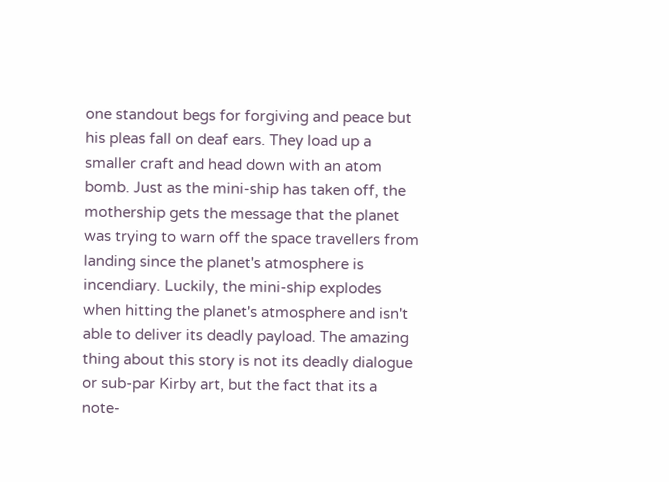one standout begs for forgiving and peace but his pleas fall on deaf ears. They load up a smaller craft and head down with an atom bomb. Just as the mini-ship has taken off, the mothership gets the message that the planet was trying to warn off the space travellers from landing since the planet's atmosphere is incendiary. Luckily, the mini-ship explodes when hitting the planet's atmosphere and isn't able to deliver its deadly payload. The amazing thing about this story is not its deadly dialogue or sub-par Kirby art, but the fact that its a note-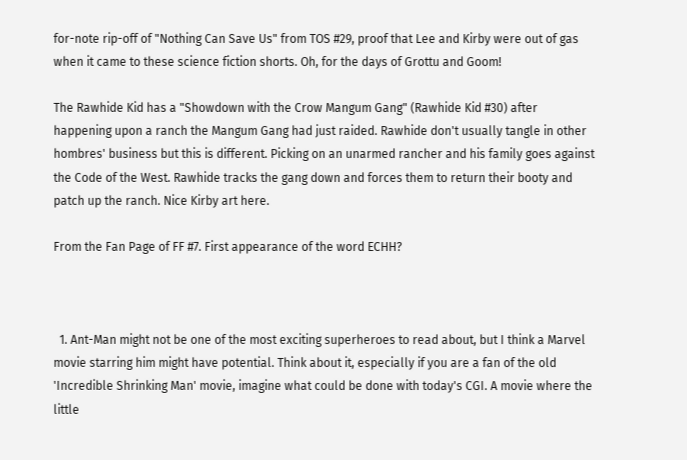for-note rip-off of "Nothing Can Save Us" from TOS #29, proof that Lee and Kirby were out of gas when it came to these science fiction shorts. Oh, for the days of Grottu and Goom!

The Rawhide Kid has a "Showdown with the Crow Mangum Gang" (Rawhide Kid #30) after happening upon a ranch the Mangum Gang had just raided. Rawhide don't usually tangle in other hombres' business but this is different. Picking on an unarmed rancher and his family goes against the Code of the West. Rawhide tracks the gang down and forces them to return their booty and patch up the ranch. Nice Kirby art here.

From the Fan Page of FF #7. First appearance of the word ECHH?



  1. Ant-Man might not be one of the most exciting superheroes to read about, but I think a Marvel movie starring him might have potential. Think about it, especially if you are a fan of the old 'Incredible Shrinking Man' movie, imagine what could be done with today's CGI. A movie where the little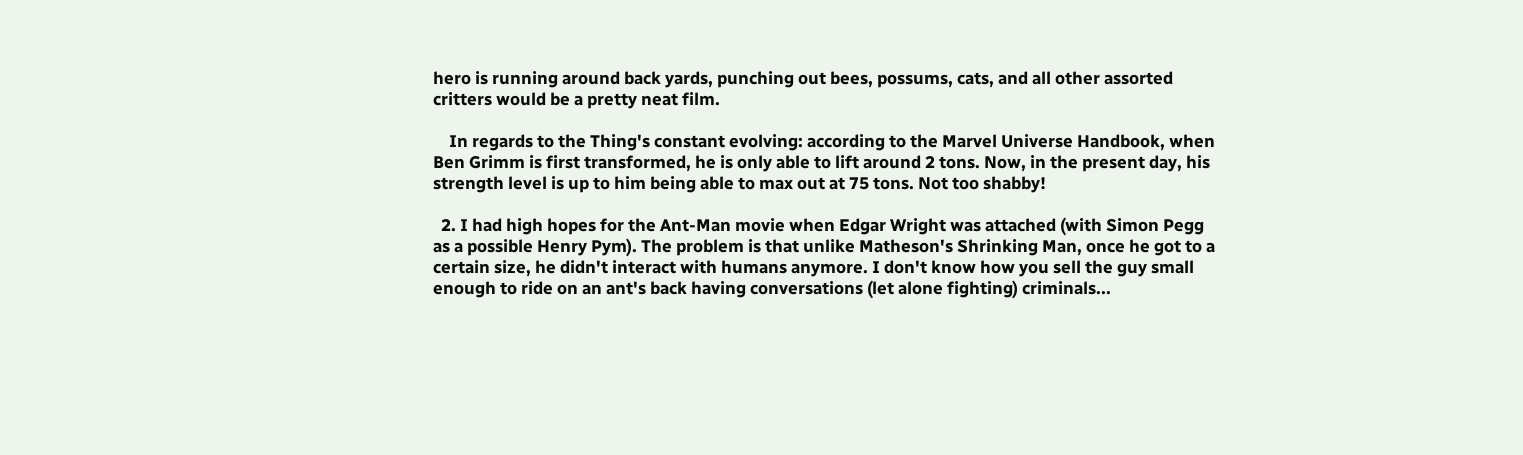hero is running around back yards, punching out bees, possums, cats, and all other assorted critters would be a pretty neat film.

    In regards to the Thing's constant evolving: according to the Marvel Universe Handbook, when Ben Grimm is first transformed, he is only able to lift around 2 tons. Now, in the present day, his strength level is up to him being able to max out at 75 tons. Not too shabby!

  2. I had high hopes for the Ant-Man movie when Edgar Wright was attached (with Simon Pegg as a possible Henry Pym). The problem is that unlike Matheson's Shrinking Man, once he got to a certain size, he didn't interact with humans anymore. I don't know how you sell the guy small enough to ride on an ant's back having conversations (let alone fighting) criminals...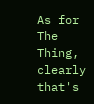As for The Thing, clearly that's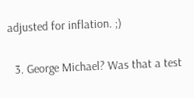adjusted for inflation. ;)

  3. George Michael? Was that a test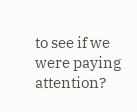to see if we were paying attention?